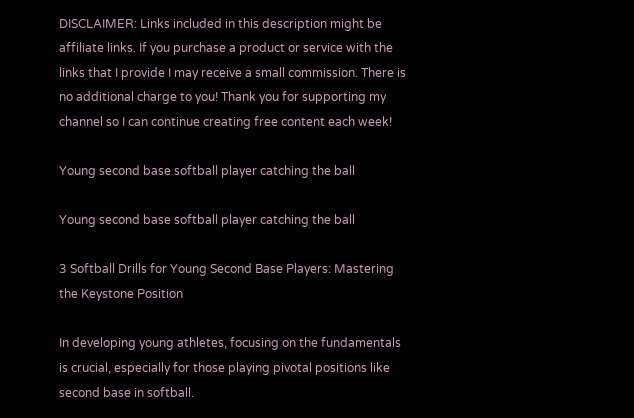DISCLAIMER: Links included in this description might be affiliate links. If you purchase a product or service with the links that I provide I may receive a small commission. There is no additional charge to you! Thank you for supporting my channel so I can continue creating free content each week!

Young second base softball player catching the ball

Young second base softball player catching the ball

3 Softball Drills for Young Second Base Players: Mastering the Keystone Position

In developing young athletes, focusing on the fundamentals is crucial, especially for those playing pivotal positions like second base in softball.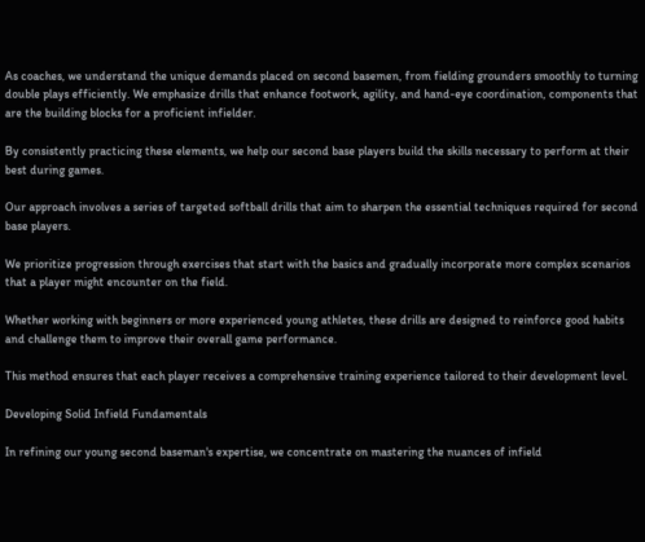As coaches, we understand the unique demands placed on second basemen, from fielding grounders smoothly to turning double plays efficiently. We emphasize drills that enhance footwork, agility, and hand-eye coordination, components that are the building blocks for a proficient infielder.

By consistently practicing these elements, we help our second base players build the skills necessary to perform at their best during games.

Our approach involves a series of targeted softball drills that aim to sharpen the essential techniques required for second base players.

We prioritize progression through exercises that start with the basics and gradually incorporate more complex scenarios that a player might encounter on the field.

Whether working with beginners or more experienced young athletes, these drills are designed to reinforce good habits and challenge them to improve their overall game performance.

This method ensures that each player receives a comprehensive training experience tailored to their development level.

Developing Solid Infield Fundamentals

In refining our young second baseman's expertise, we concentrate on mastering the nuances of infield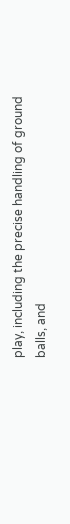play, including the precise handling of ground balls, and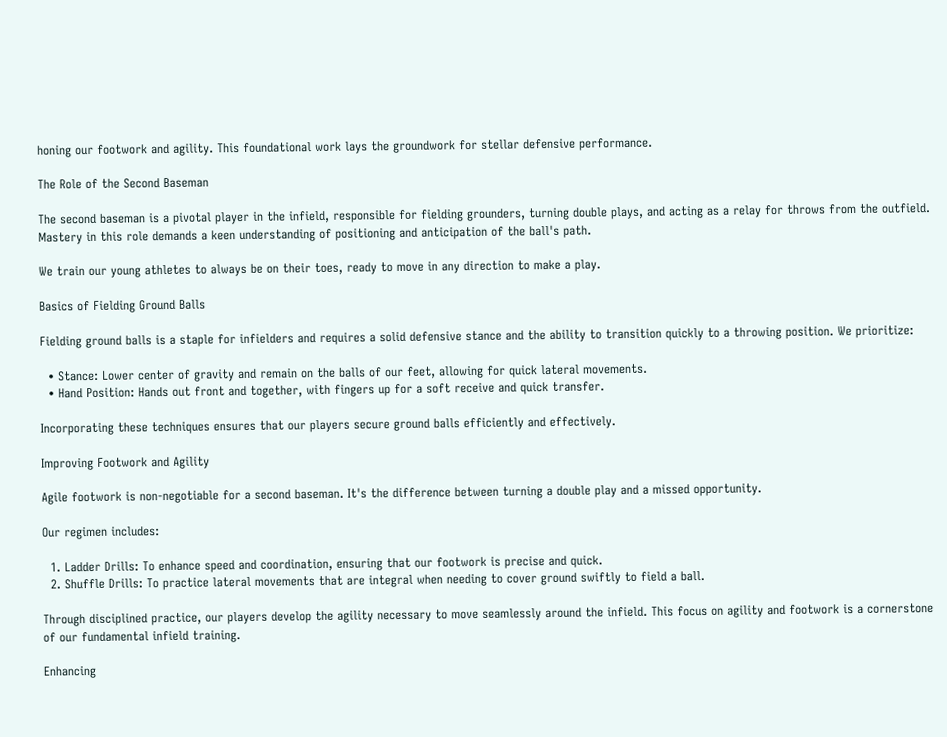honing our footwork and agility. This foundational work lays the groundwork for stellar defensive performance.

The Role of the Second Baseman

The second baseman is a pivotal player in the infield, responsible for fielding grounders, turning double plays, and acting as a relay for throws from the outfield. Mastery in this role demands a keen understanding of positioning and anticipation of the ball's path.

We train our young athletes to always be on their toes, ready to move in any direction to make a play.

Basics of Fielding Ground Balls

Fielding ground balls is a staple for infielders and requires a solid defensive stance and the ability to transition quickly to a throwing position. We prioritize:

  • Stance: Lower center of gravity and remain on the balls of our feet, allowing for quick lateral movements.
  • Hand Position: Hands out front and together, with fingers up for a soft receive and quick transfer.

Incorporating these techniques ensures that our players secure ground balls efficiently and effectively.

Improving Footwork and Agility

Agile footwork is non-negotiable for a second baseman. It's the difference between turning a double play and a missed opportunity.

Our regimen includes:

  1. Ladder Drills: To enhance speed and coordination, ensuring that our footwork is precise and quick.
  2. Shuffle Drills: To practice lateral movements that are integral when needing to cover ground swiftly to field a ball.

Through disciplined practice, our players develop the agility necessary to move seamlessly around the infield. This focus on agility and footwork is a cornerstone of our fundamental infield training.

Enhancing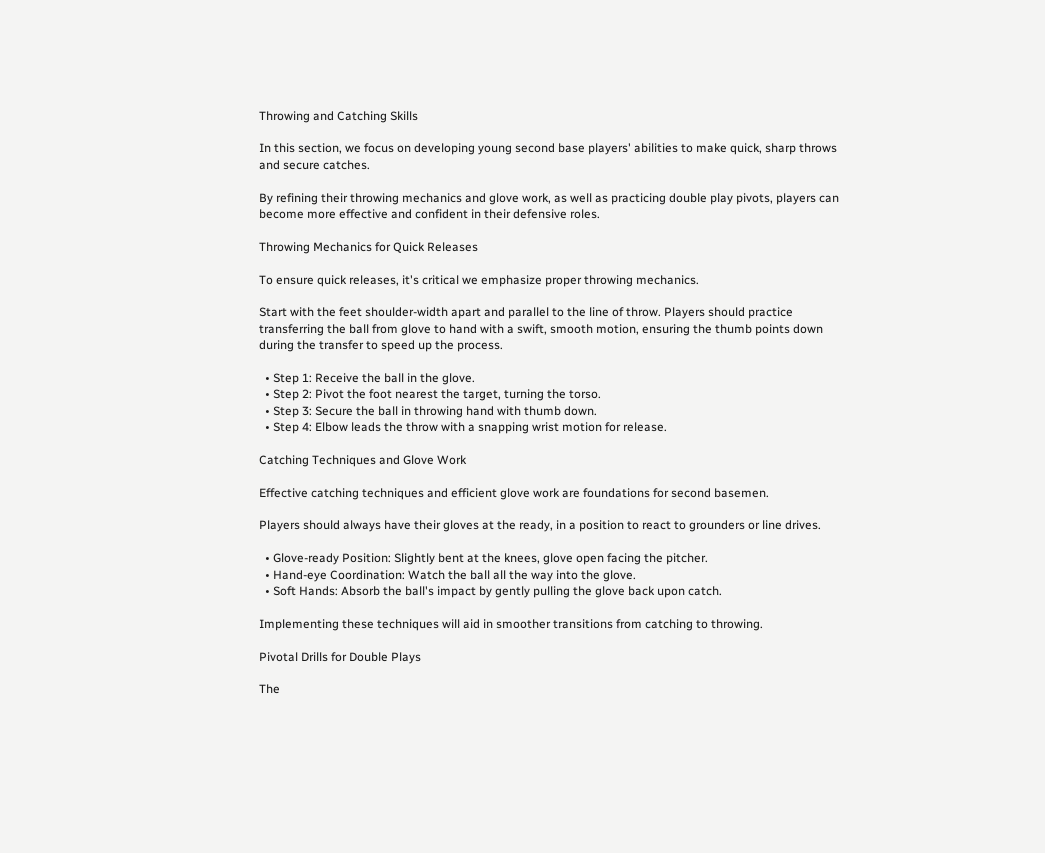Throwing and Catching Skills

In this section, we focus on developing young second base players' abilities to make quick, sharp throws and secure catches.

By refining their throwing mechanics and glove work, as well as practicing double play pivots, players can become more effective and confident in their defensive roles.

Throwing Mechanics for Quick Releases

To ensure quick releases, it's critical we emphasize proper throwing mechanics.

Start with the feet shoulder-width apart and parallel to the line of throw. Players should practice transferring the ball from glove to hand with a swift, smooth motion, ensuring the thumb points down during the transfer to speed up the process.

  • Step 1: Receive the ball in the glove.
  • Step 2: Pivot the foot nearest the target, turning the torso.
  • Step 3: Secure the ball in throwing hand with thumb down.
  • Step 4: Elbow leads the throw with a snapping wrist motion for release.

Catching Techniques and Glove Work

Effective catching techniques and efficient glove work are foundations for second basemen.

Players should always have their gloves at the ready, in a position to react to grounders or line drives.

  • Glove-ready Position: Slightly bent at the knees, glove open facing the pitcher.
  • Hand-eye Coordination: Watch the ball all the way into the glove.
  • Soft Hands: Absorb the ball's impact by gently pulling the glove back upon catch.

Implementing these techniques will aid in smoother transitions from catching to throwing.

Pivotal Drills for Double Plays

The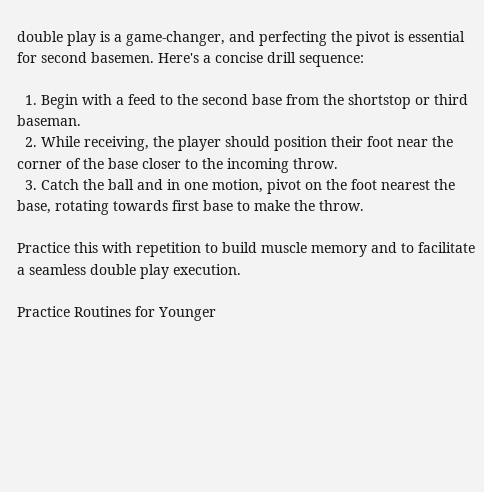double play is a game-changer, and perfecting the pivot is essential for second basemen. Here's a concise drill sequence:

  1. Begin with a feed to the second base from the shortstop or third baseman.
  2. While receiving, the player should position their foot near the corner of the base closer to the incoming throw.
  3. Catch the ball and in one motion, pivot on the foot nearest the base, rotating towards first base to make the throw.

Practice this with repetition to build muscle memory and to facilitate a seamless double play execution.

Practice Routines for Younger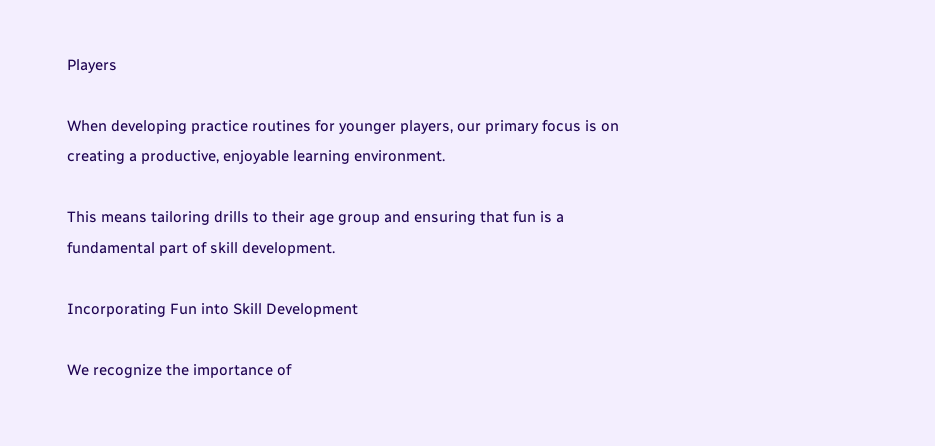Players

When developing practice routines for younger players, our primary focus is on creating a productive, enjoyable learning environment.

This means tailoring drills to their age group and ensuring that fun is a fundamental part of skill development.

Incorporating Fun into Skill Development

We recognize the importance of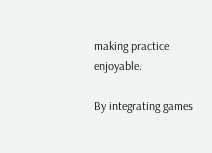making practice enjoyable.

By integrating games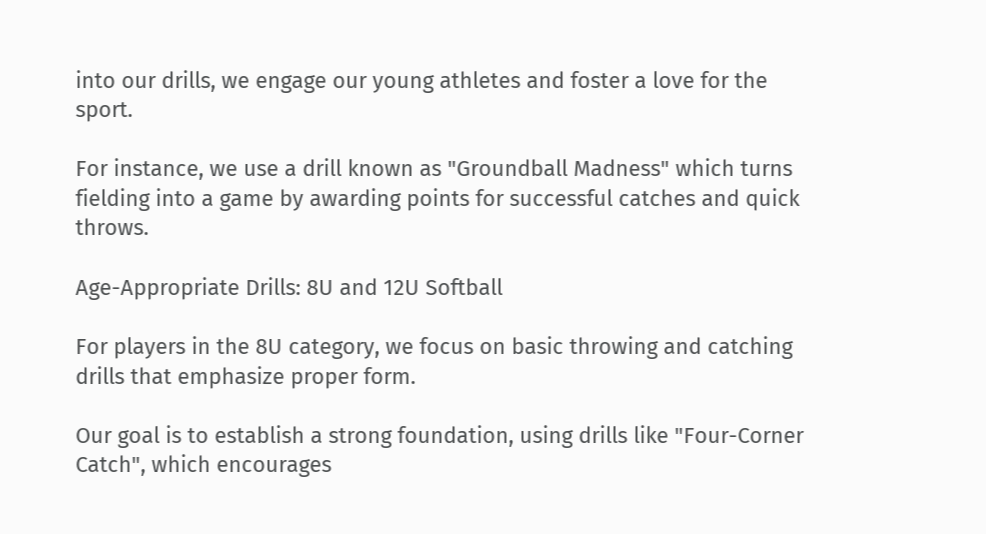into our drills, we engage our young athletes and foster a love for the sport.

For instance, we use a drill known as "Groundball Madness" which turns fielding into a game by awarding points for successful catches and quick throws.

Age-Appropriate Drills: 8U and 12U Softball

For players in the 8U category, we focus on basic throwing and catching drills that emphasize proper form.

Our goal is to establish a strong foundation, using drills like "Four-Corner Catch", which encourages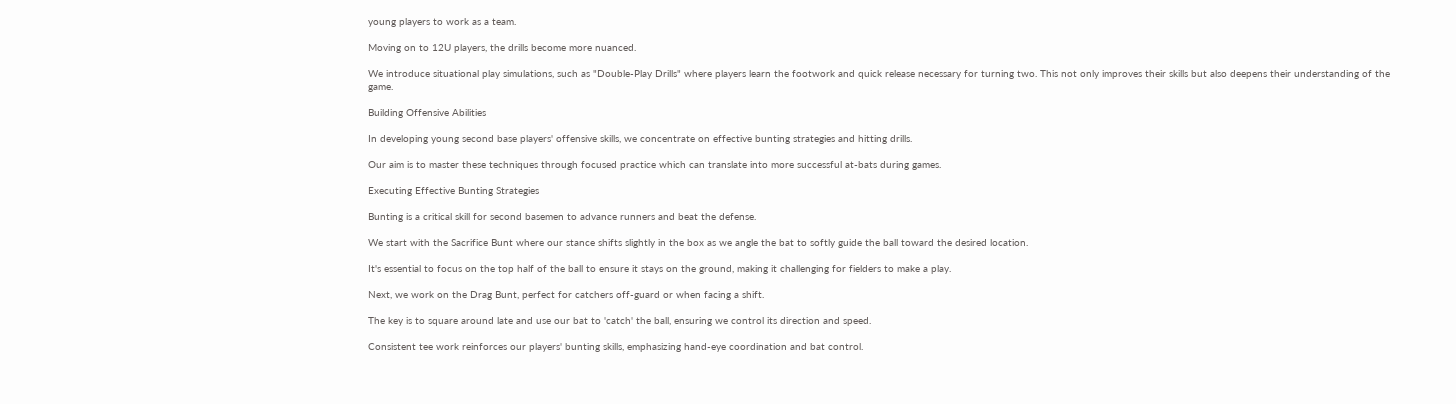young players to work as a team.

Moving on to 12U players, the drills become more nuanced.

We introduce situational play simulations, such as "Double-Play Drills" where players learn the footwork and quick release necessary for turning two. This not only improves their skills but also deepens their understanding of the game.

Building Offensive Abilities

In developing young second base players' offensive skills, we concentrate on effective bunting strategies and hitting drills.

Our aim is to master these techniques through focused practice which can translate into more successful at-bats during games.

Executing Effective Bunting Strategies

Bunting is a critical skill for second basemen to advance runners and beat the defense.

We start with the Sacrifice Bunt where our stance shifts slightly in the box as we angle the bat to softly guide the ball toward the desired location.

It's essential to focus on the top half of the ball to ensure it stays on the ground, making it challenging for fielders to make a play.

Next, we work on the Drag Bunt, perfect for catchers off-guard or when facing a shift.

The key is to square around late and use our bat to 'catch' the ball, ensuring we control its direction and speed.

Consistent tee work reinforces our players' bunting skills, emphasizing hand-eye coordination and bat control.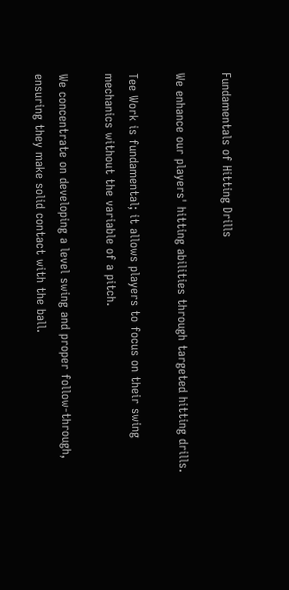Fundamentals of Hitting Drills

We enhance our players' hitting abilities through targeted hitting drills.

Tee Work is fundamental; it allows players to focus on their swing mechanics without the variable of a pitch.

We concentrate on developing a level swing and proper follow-through, ensuring they make solid contact with the ball.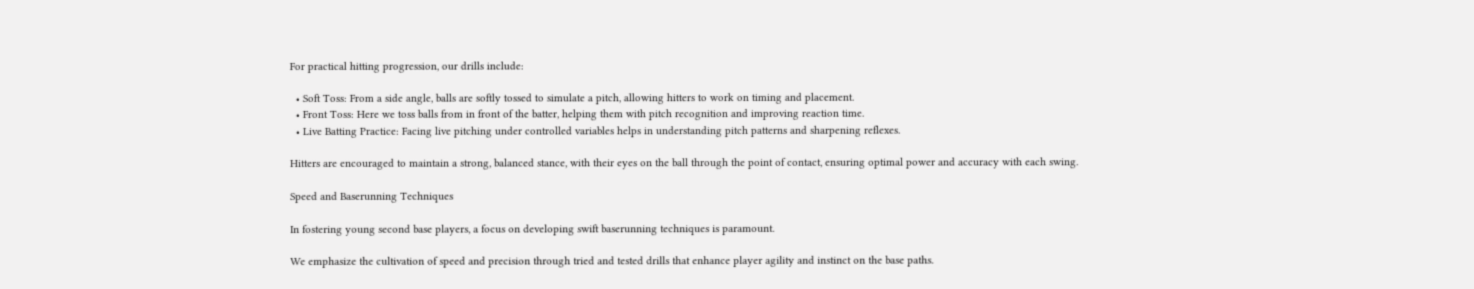For practical hitting progression, our drills include:

  • Soft Toss: From a side angle, balls are softly tossed to simulate a pitch, allowing hitters to work on timing and placement.
  • Front Toss: Here we toss balls from in front of the batter, helping them with pitch recognition and improving reaction time.
  • Live Batting Practice: Facing live pitching under controlled variables helps in understanding pitch patterns and sharpening reflexes.

Hitters are encouraged to maintain a strong, balanced stance, with their eyes on the ball through the point of contact, ensuring optimal power and accuracy with each swing.

Speed and Baserunning Techniques

In fostering young second base players, a focus on developing swift baserunning techniques is paramount.

We emphasize the cultivation of speed and precision through tried and tested drills that enhance player agility and instinct on the base paths.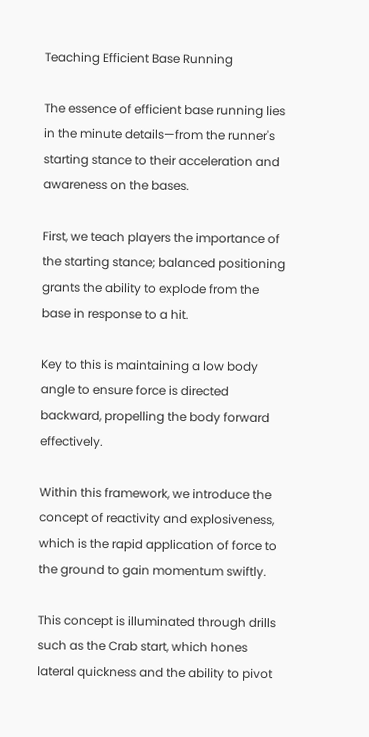Teaching Efficient Base Running

The essence of efficient base running lies in the minute details—from the runner's starting stance to their acceleration and awareness on the bases.

First, we teach players the importance of the starting stance; balanced positioning grants the ability to explode from the base in response to a hit.

Key to this is maintaining a low body angle to ensure force is directed backward, propelling the body forward effectively.

Within this framework, we introduce the concept of reactivity and explosiveness, which is the rapid application of force to the ground to gain momentum swiftly.

This concept is illuminated through drills such as the Crab start, which hones lateral quickness and the ability to pivot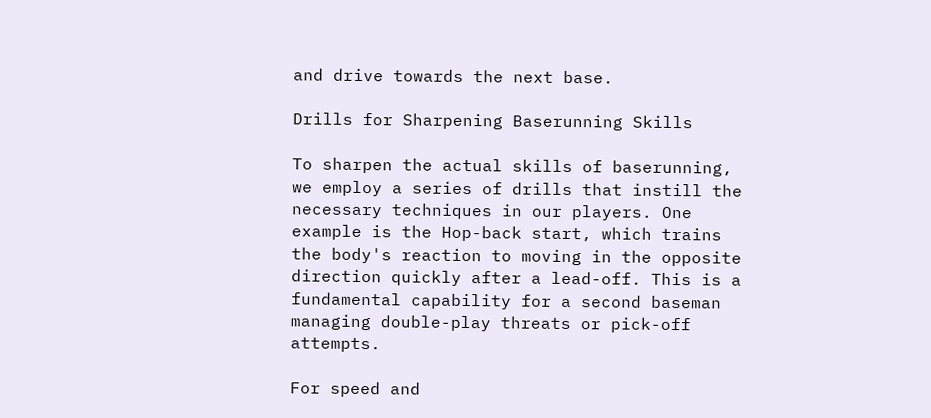and drive towards the next base.

Drills for Sharpening Baserunning Skills

To sharpen the actual skills of baserunning, we employ a series of drills that instill the necessary techniques in our players. One example is the Hop-back start, which trains the body's reaction to moving in the opposite direction quickly after a lead-off. This is a fundamental capability for a second baseman managing double-play threats or pick-off attempts.

For speed and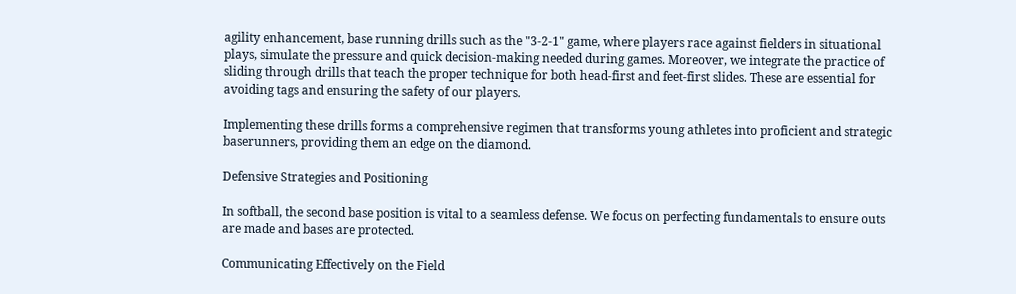agility enhancement, base running drills such as the "3-2-1" game, where players race against fielders in situational plays, simulate the pressure and quick decision-making needed during games. Moreover, we integrate the practice of sliding through drills that teach the proper technique for both head-first and feet-first slides. These are essential for avoiding tags and ensuring the safety of our players.

Implementing these drills forms a comprehensive regimen that transforms young athletes into proficient and strategic baserunners, providing them an edge on the diamond.

Defensive Strategies and Positioning

In softball, the second base position is vital to a seamless defense. We focus on perfecting fundamentals to ensure outs are made and bases are protected.

Communicating Effectively on the Field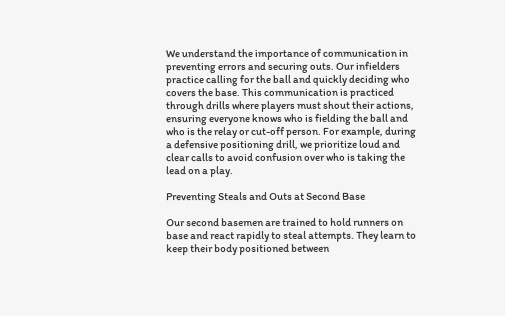We understand the importance of communication in preventing errors and securing outs. Our infielders practice calling for the ball and quickly deciding who covers the base. This communication is practiced through drills where players must shout their actions, ensuring everyone knows who is fielding the ball and who is the relay or cut-off person. For example, during a defensive positioning drill, we prioritize loud and clear calls to avoid confusion over who is taking the lead on a play.

Preventing Steals and Outs at Second Base

Our second basemen are trained to hold runners on base and react rapidly to steal attempts. They learn to keep their body positioned between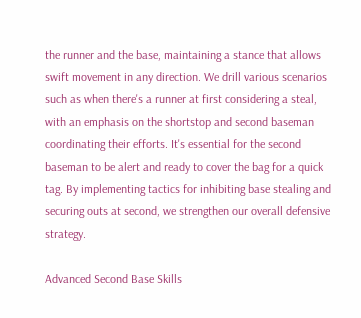the runner and the base, maintaining a stance that allows swift movement in any direction. We drill various scenarios such as when there's a runner at first considering a steal, with an emphasis on the shortstop and second baseman coordinating their efforts. It's essential for the second baseman to be alert and ready to cover the bag for a quick tag. By implementing tactics for inhibiting base stealing and securing outs at second, we strengthen our overall defensive strategy.

Advanced Second Base Skills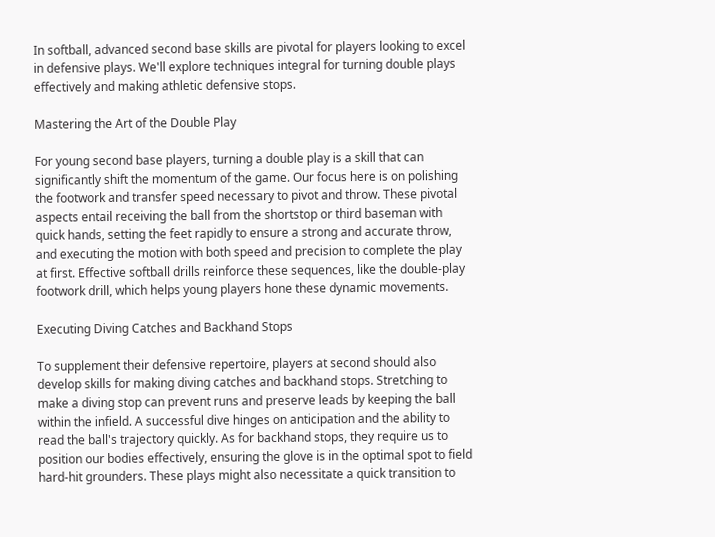In softball, advanced second base skills are pivotal for players looking to excel in defensive plays. We'll explore techniques integral for turning double plays effectively and making athletic defensive stops.

Mastering the Art of the Double Play

For young second base players, turning a double play is a skill that can significantly shift the momentum of the game. Our focus here is on polishing the footwork and transfer speed necessary to pivot and throw. These pivotal aspects entail receiving the ball from the shortstop or third baseman with quick hands, setting the feet rapidly to ensure a strong and accurate throw, and executing the motion with both speed and precision to complete the play at first. Effective softball drills reinforce these sequences, like the double-play footwork drill, which helps young players hone these dynamic movements.

Executing Diving Catches and Backhand Stops

To supplement their defensive repertoire, players at second should also develop skills for making diving catches and backhand stops. Stretching to make a diving stop can prevent runs and preserve leads by keeping the ball within the infield. A successful dive hinges on anticipation and the ability to read the ball's trajectory quickly. As for backhand stops, they require us to position our bodies effectively, ensuring the glove is in the optimal spot to field hard-hit grounders. These plays might also necessitate a quick transition to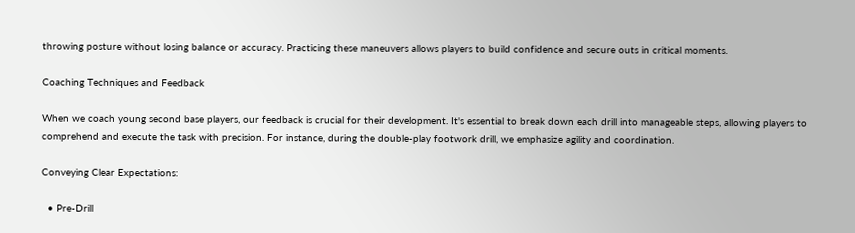throwing posture without losing balance or accuracy. Practicing these maneuvers allows players to build confidence and secure outs in critical moments.

Coaching Techniques and Feedback

When we coach young second base players, our feedback is crucial for their development. It's essential to break down each drill into manageable steps, allowing players to comprehend and execute the task with precision. For instance, during the double-play footwork drill, we emphasize agility and coordination.

Conveying Clear Expectations:

  • Pre-Drill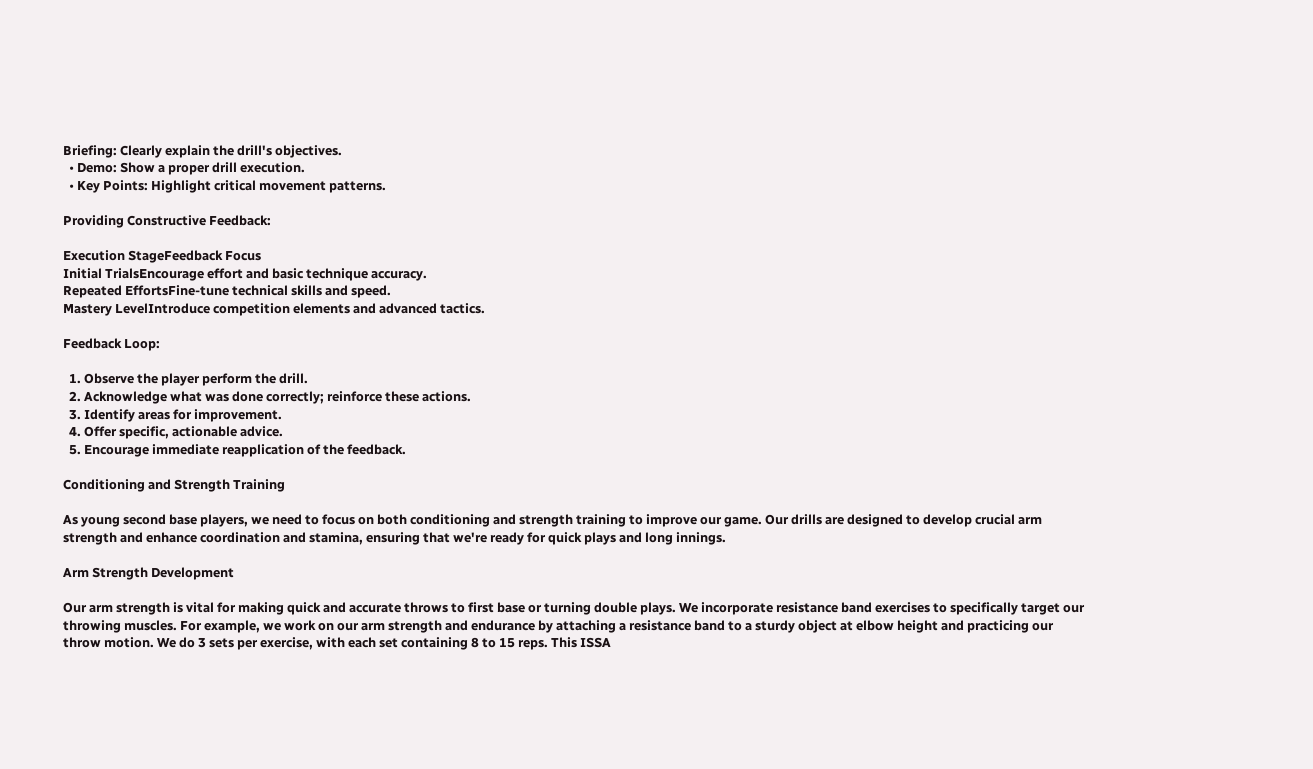Briefing: Clearly explain the drill's objectives.
  • Demo: Show a proper drill execution.
  • Key Points: Highlight critical movement patterns.

Providing Constructive Feedback:

Execution StageFeedback Focus
Initial TrialsEncourage effort and basic technique accuracy.
Repeated EffortsFine-tune technical skills and speed.
Mastery LevelIntroduce competition elements and advanced tactics.

Feedback Loop:

  1. Observe the player perform the drill.
  2. Acknowledge what was done correctly; reinforce these actions.
  3. Identify areas for improvement.
  4. Offer specific, actionable advice.
  5. Encourage immediate reapplication of the feedback.

Conditioning and Strength Training

As young second base players, we need to focus on both conditioning and strength training to improve our game. Our drills are designed to develop crucial arm strength and enhance coordination and stamina, ensuring that we're ready for quick plays and long innings.

Arm Strength Development

Our arm strength is vital for making quick and accurate throws to first base or turning double plays. We incorporate resistance band exercises to specifically target our throwing muscles. For example, we work on our arm strength and endurance by attaching a resistance band to a sturdy object at elbow height and practicing our throw motion. We do 3 sets per exercise, with each set containing 8 to 15 reps. This ISSA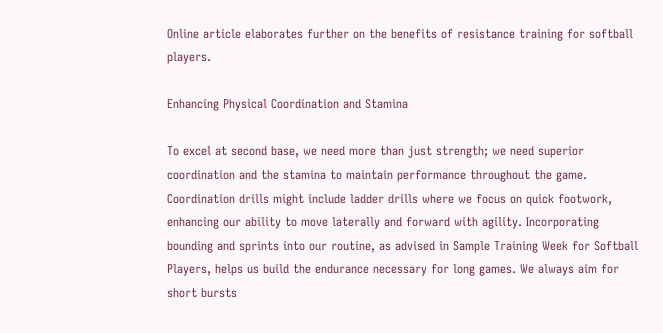Online article elaborates further on the benefits of resistance training for softball players.

Enhancing Physical Coordination and Stamina

To excel at second base, we need more than just strength; we need superior coordination and the stamina to maintain performance throughout the game. Coordination drills might include ladder drills where we focus on quick footwork, enhancing our ability to move laterally and forward with agility. Incorporating bounding and sprints into our routine, as advised in Sample Training Week for Softball Players, helps us build the endurance necessary for long games. We always aim for short bursts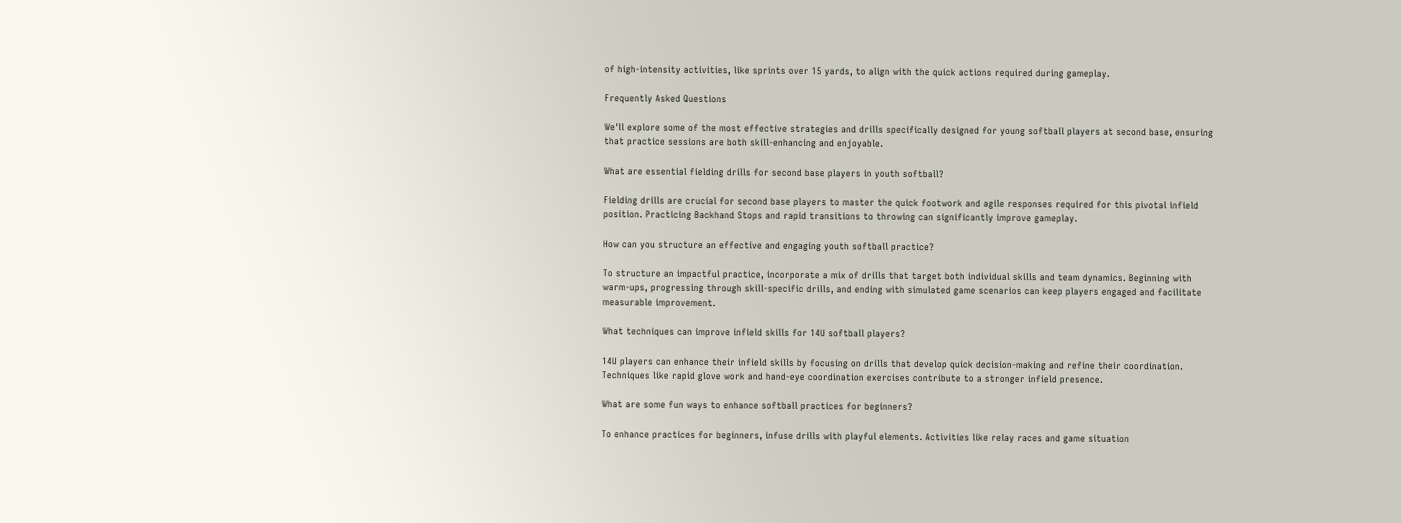of high-intensity activities, like sprints over 15 yards, to align with the quick actions required during gameplay.

Frequently Asked Questions

We'll explore some of the most effective strategies and drills specifically designed for young softball players at second base, ensuring that practice sessions are both skill-enhancing and enjoyable.

What are essential fielding drills for second base players in youth softball?

Fielding drills are crucial for second base players to master the quick footwork and agile responses required for this pivotal infield position. Practicing Backhand Stops and rapid transitions to throwing can significantly improve gameplay.

How can you structure an effective and engaging youth softball practice?

To structure an impactful practice, incorporate a mix of drills that target both individual skills and team dynamics. Beginning with warm-ups, progressing through skill-specific drills, and ending with simulated game scenarios can keep players engaged and facilitate measurable improvement.

What techniques can improve infield skills for 14U softball players?

14U players can enhance their infield skills by focusing on drills that develop quick decision-making and refine their coordination. Techniques like rapid glove work and hand-eye coordination exercises contribute to a stronger infield presence.

What are some fun ways to enhance softball practices for beginners?

To enhance practices for beginners, infuse drills with playful elements. Activities like relay races and game situation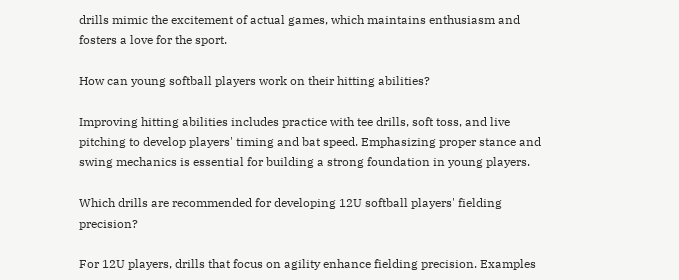drills mimic the excitement of actual games, which maintains enthusiasm and fosters a love for the sport.

How can young softball players work on their hitting abilities?

Improving hitting abilities includes practice with tee drills, soft toss, and live pitching to develop players' timing and bat speed. Emphasizing proper stance and swing mechanics is essential for building a strong foundation in young players.

Which drills are recommended for developing 12U softball players' fielding precision?

For 12U players, drills that focus on agility enhance fielding precision. Examples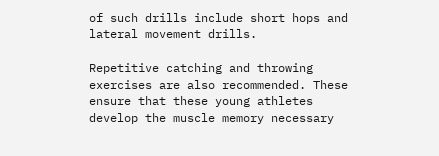of such drills include short hops and lateral movement drills.

Repetitive catching and throwing exercises are also recommended. These ensure that these young athletes develop the muscle memory necessary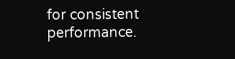for consistent performance.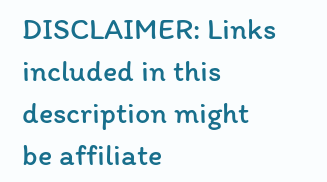DISCLAIMER: Links included in this description might be affiliate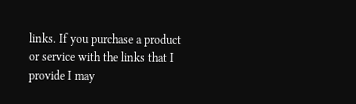links. If you purchase a product or service with the links that I provide I may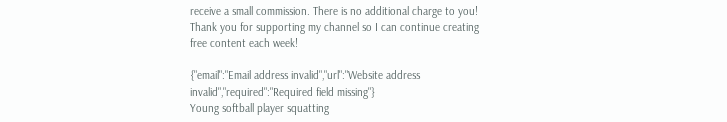receive a small commission. There is no additional charge to you! Thank you for supporting my channel so I can continue creating free content each week!

{"email":"Email address invalid","url":"Website address invalid","required":"Required field missing"}
Young softball player squatting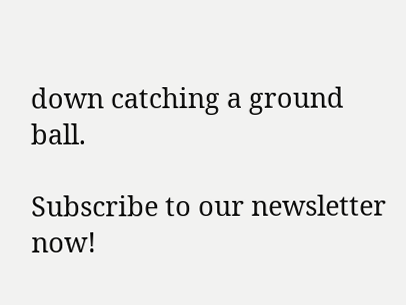down catching a ground ball.

Subscribe to our newsletter now!